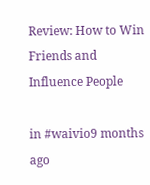Review: How to Win Friends and Influence People

in #waivio9 months ago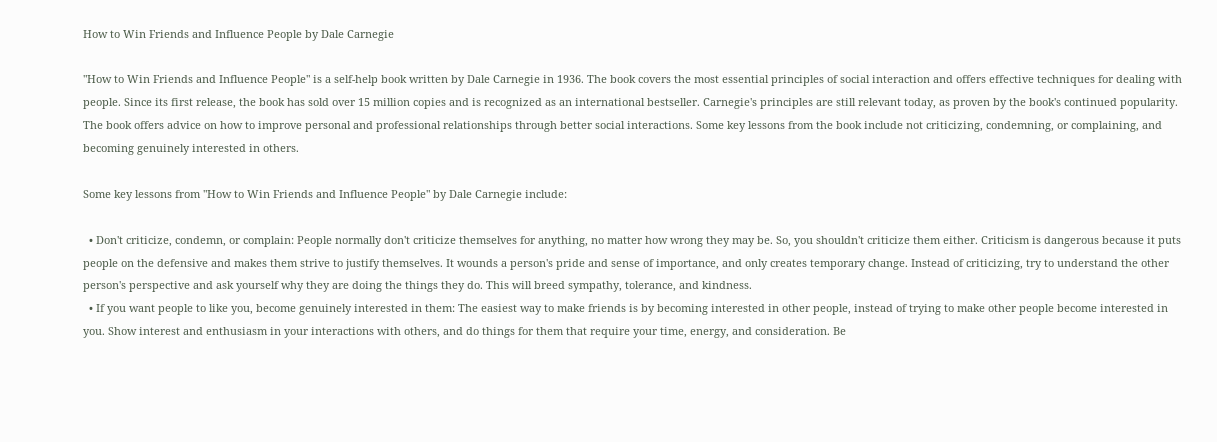How to Win Friends and Influence People by Dale Carnegie

"How to Win Friends and Influence People" is a self-help book written by Dale Carnegie in 1936. The book covers the most essential principles of social interaction and offers effective techniques for dealing with people. Since its first release, the book has sold over 15 million copies and is recognized as an international bestseller. Carnegie's principles are still relevant today, as proven by the book's continued popularity. The book offers advice on how to improve personal and professional relationships through better social interactions. Some key lessons from the book include not criticizing, condemning, or complaining, and becoming genuinely interested in others.

Some key lessons from "How to Win Friends and Influence People" by Dale Carnegie include:

  • Don't criticize, condemn, or complain: People normally don't criticize themselves for anything, no matter how wrong they may be. So, you shouldn't criticize them either. Criticism is dangerous because it puts people on the defensive and makes them strive to justify themselves. It wounds a person's pride and sense of importance, and only creates temporary change. Instead of criticizing, try to understand the other person's perspective and ask yourself why they are doing the things they do. This will breed sympathy, tolerance, and kindness.
  • If you want people to like you, become genuinely interested in them: The easiest way to make friends is by becoming interested in other people, instead of trying to make other people become interested in you. Show interest and enthusiasm in your interactions with others, and do things for them that require your time, energy, and consideration. Be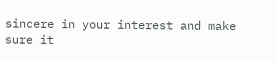sincere in your interest and make sure it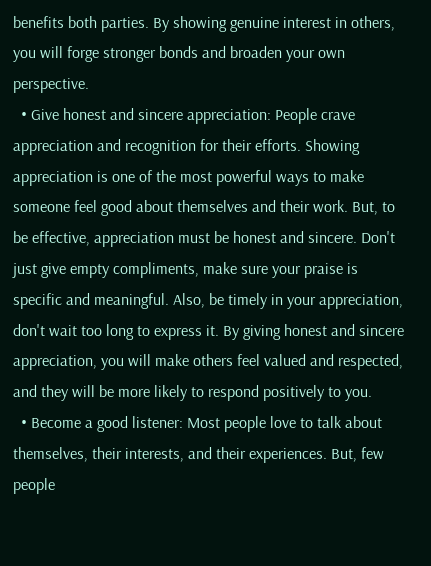benefits both parties. By showing genuine interest in others, you will forge stronger bonds and broaden your own perspective.
  • Give honest and sincere appreciation: People crave appreciation and recognition for their efforts. Showing appreciation is one of the most powerful ways to make someone feel good about themselves and their work. But, to be effective, appreciation must be honest and sincere. Don't just give empty compliments, make sure your praise is specific and meaningful. Also, be timely in your appreciation, don't wait too long to express it. By giving honest and sincere appreciation, you will make others feel valued and respected, and they will be more likely to respond positively to you.
  • Become a good listener: Most people love to talk about themselves, their interests, and their experiences. But, few people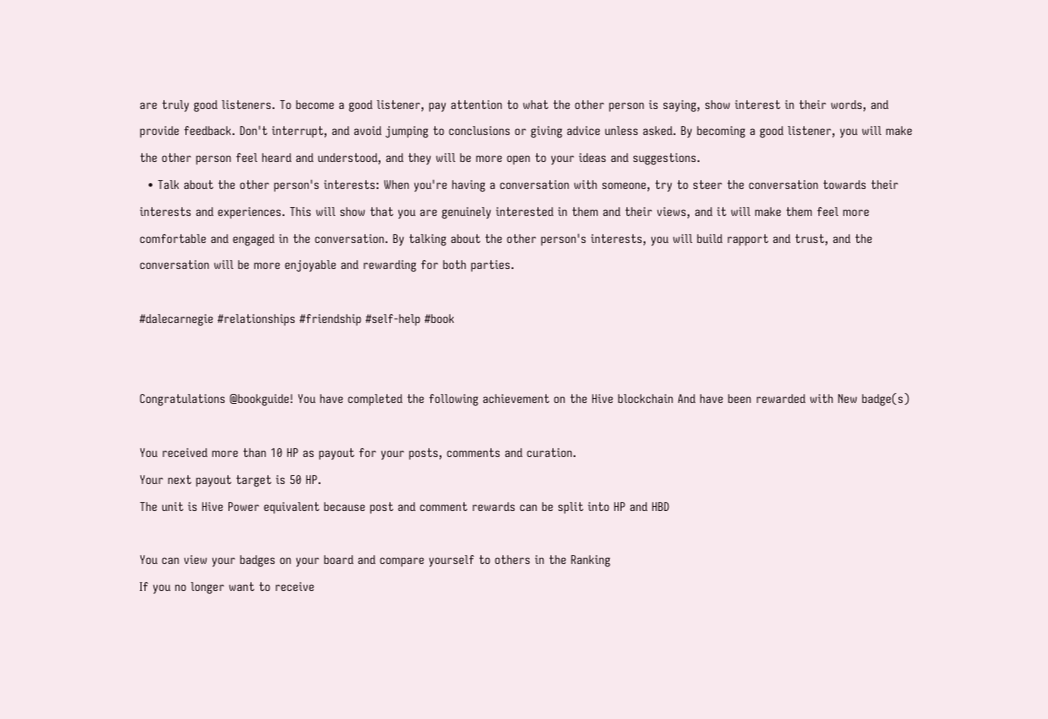are truly good listeners. To become a good listener, pay attention to what the other person is saying, show interest in their words, and provide feedback. Don't interrupt, and avoid jumping to conclusions or giving advice unless asked. By becoming a good listener, you will make the other person feel heard and understood, and they will be more open to your ideas and suggestions.
  • Talk about the other person's interests: When you're having a conversation with someone, try to steer the conversation towards their interests and experiences. This will show that you are genuinely interested in them and their views, and it will make them feel more comfortable and engaged in the conversation. By talking about the other person's interests, you will build rapport and trust, and the conversation will be more enjoyable and rewarding for both parties.

#dalecarnegie #relationships #friendship #self-help #book


Congratulations @bookguide! You have completed the following achievement on the Hive blockchain And have been rewarded with New badge(s)

You received more than 10 HP as payout for your posts, comments and curation.
Your next payout target is 50 HP.
The unit is Hive Power equivalent because post and comment rewards can be split into HP and HBD

You can view your badges on your board and compare yourself to others in the Ranking
If you no longer want to receive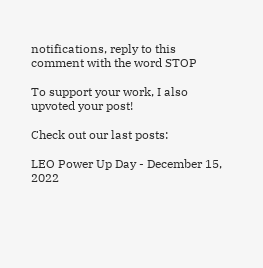notifications, reply to this comment with the word STOP

To support your work, I also upvoted your post!

Check out our last posts:

LEO Power Up Day - December 15, 2022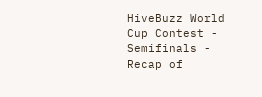HiveBuzz World Cup Contest - Semifinals - Recap of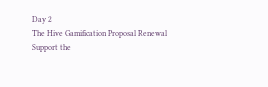Day 2
The Hive Gamification Proposal Renewal
Support the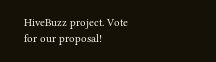HiveBuzz project. Vote for our proposal!